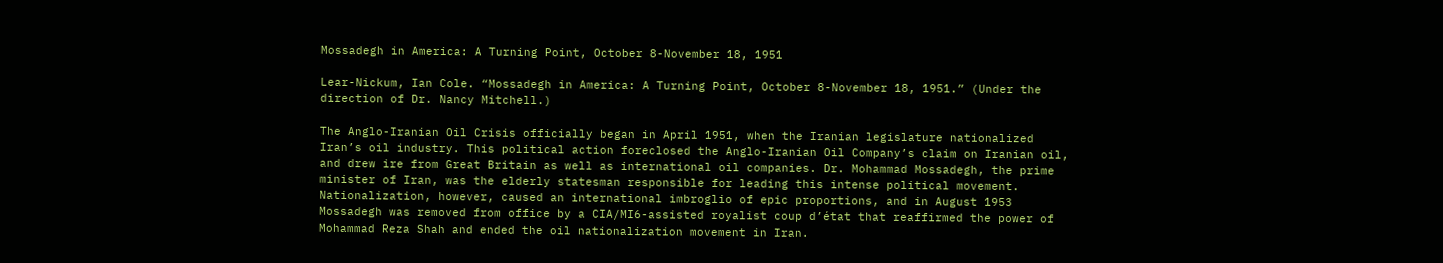Mossadegh in America: A Turning Point, October 8-November 18, 1951

Lear-Nickum, Ian Cole. “Mossadegh in America: A Turning Point, October 8-November 18, 1951.” (Under the direction of Dr. Nancy Mitchell.)

The Anglo-Iranian Oil Crisis officially began in April 1951, when the Iranian legislature nationalized Iran’s oil industry. This political action foreclosed the Anglo-Iranian Oil Company’s claim on Iranian oil, and drew ire from Great Britain as well as international oil companies. Dr. Mohammad Mossadegh, the prime minister of Iran, was the elderly statesman responsible for leading this intense political movement. Nationalization, however, caused an international imbroglio of epic proportions, and in August 1953 Mossadegh was removed from office by a CIA/MI6-assisted royalist coup d’état that reaffirmed the power of Mohammad Reza Shah and ended the oil nationalization movement in Iran.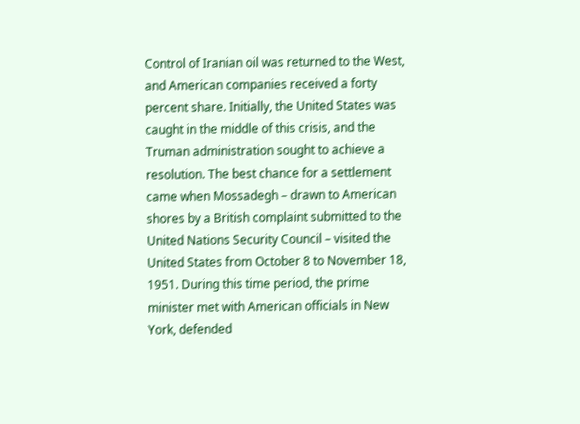Control of Iranian oil was returned to the West, and American companies received a forty percent share. Initially, the United States was caught in the middle of this crisis, and the Truman administration sought to achieve a resolution. The best chance for a settlement came when Mossadegh – drawn to American shores by a British complaint submitted to the United Nations Security Council – visited the United States from October 8 to November 18, 1951. During this time period, the prime minister met with American officials in New York, defended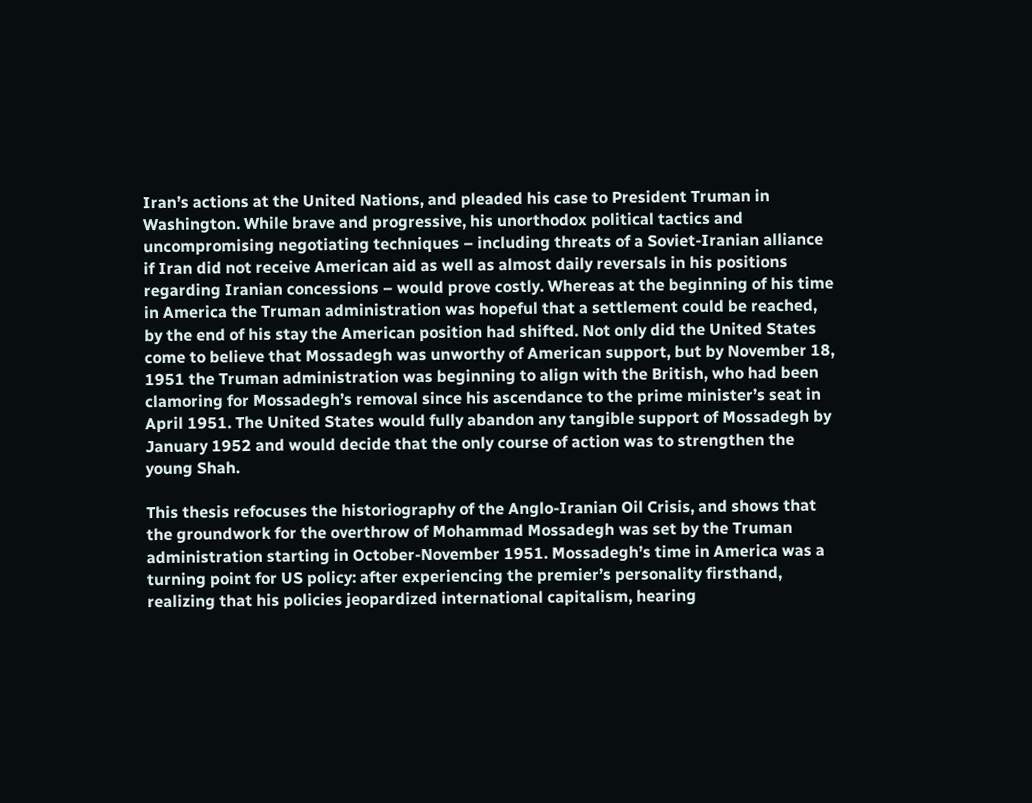Iran’s actions at the United Nations, and pleaded his case to President Truman in Washington. While brave and progressive, his unorthodox political tactics and uncompromising negotiating techniques – including threats of a Soviet-Iranian alliance if Iran did not receive American aid as well as almost daily reversals in his positions regarding Iranian concessions – would prove costly. Whereas at the beginning of his time in America the Truman administration was hopeful that a settlement could be reached, by the end of his stay the American position had shifted. Not only did the United States come to believe that Mossadegh was unworthy of American support, but by November 18, 1951 the Truman administration was beginning to align with the British, who had been clamoring for Mossadegh’s removal since his ascendance to the prime minister’s seat in April 1951. The United States would fully abandon any tangible support of Mossadegh by January 1952 and would decide that the only course of action was to strengthen the young Shah.

This thesis refocuses the historiography of the Anglo-Iranian Oil Crisis, and shows that the groundwork for the overthrow of Mohammad Mossadegh was set by the Truman administration starting in October-November 1951. Mossadegh’s time in America was a turning point for US policy: after experiencing the premier’s personality firsthand, realizing that his policies jeopardized international capitalism, hearing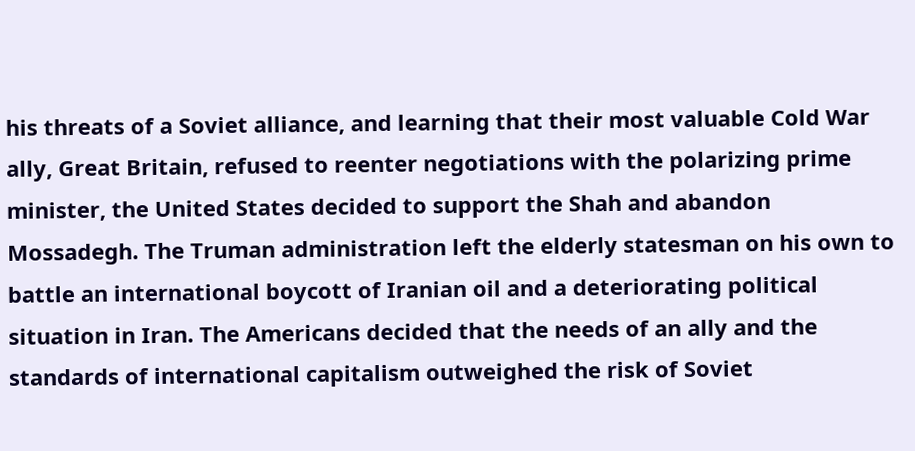his threats of a Soviet alliance, and learning that their most valuable Cold War ally, Great Britain, refused to reenter negotiations with the polarizing prime minister, the United States decided to support the Shah and abandon Mossadegh. The Truman administration left the elderly statesman on his own to battle an international boycott of Iranian oil and a deteriorating political situation in Iran. The Americans decided that the needs of an ally and the standards of international capitalism outweighed the risk of Soviet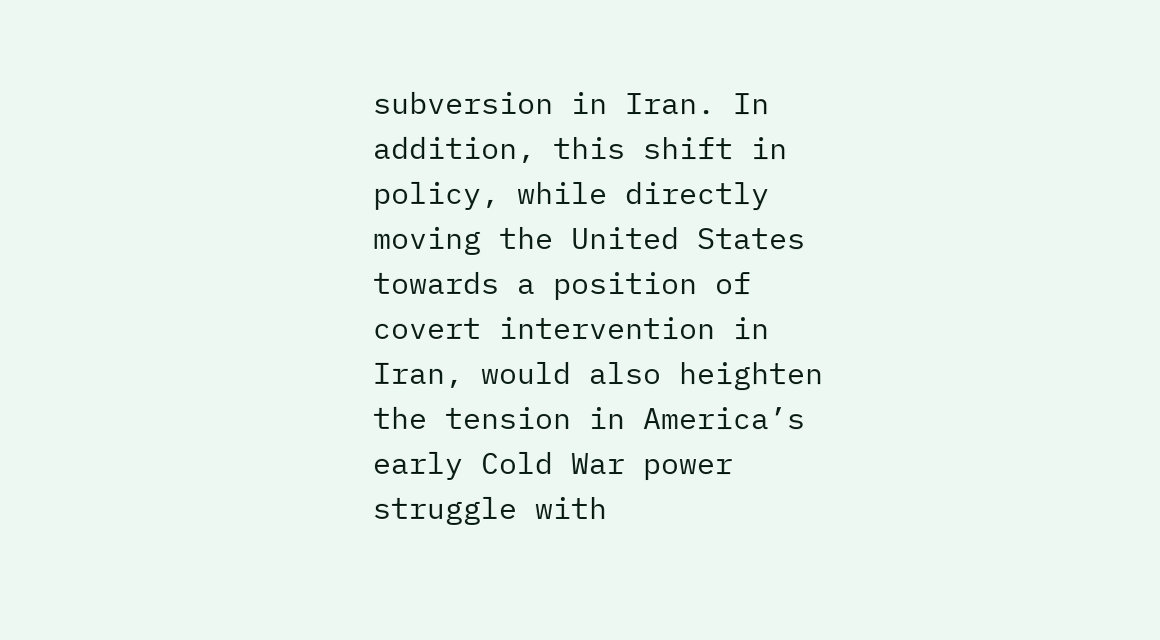subversion in Iran. In addition, this shift in policy, while directly moving the United States towards a position of covert intervention in Iran, would also heighten the tension in America’s early Cold War power struggle with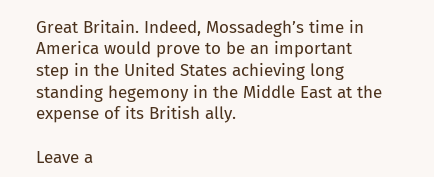Great Britain. Indeed, Mossadegh’s time in America would prove to be an important step in the United States achieving long standing hegemony in the Middle East at the expense of its British ally.

Leave a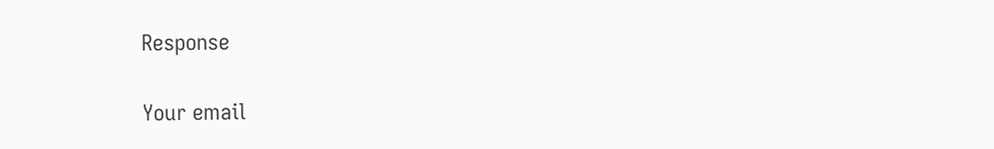Response

Your email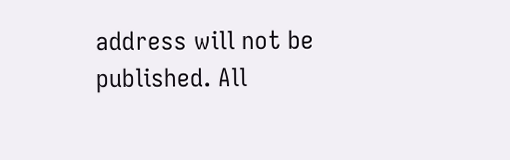address will not be published. All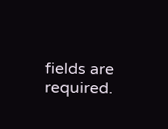fields are required.